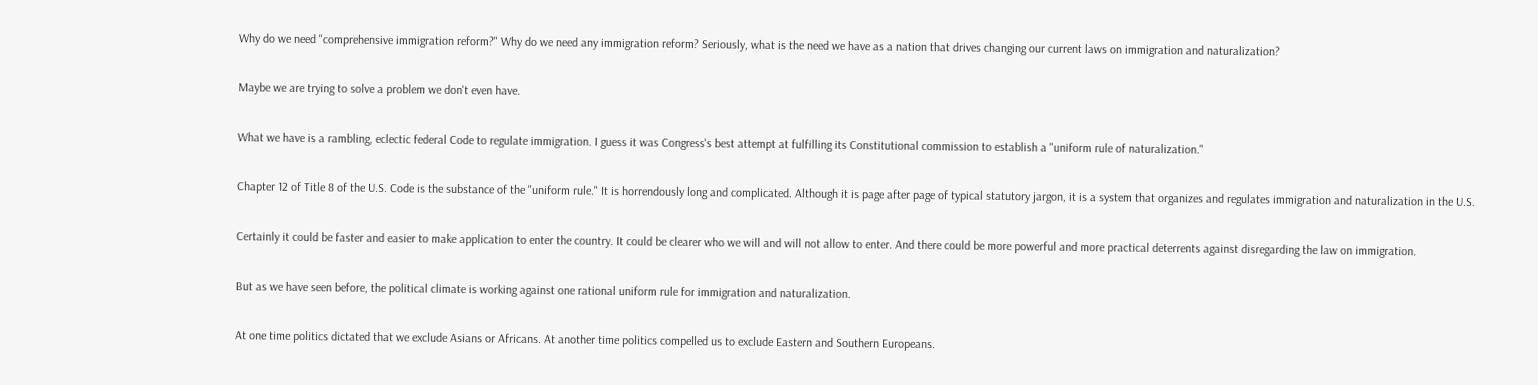Why do we need "comprehensive immigration reform?" Why do we need any immigration reform? Seriously, what is the need we have as a nation that drives changing our current laws on immigration and naturalization?

Maybe we are trying to solve a problem we don't even have.

What we have is a rambling, eclectic federal Code to regulate immigration. I guess it was Congress's best attempt at fulfilling its Constitutional commission to establish a "uniform rule of naturalization."

Chapter 12 of Title 8 of the U.S. Code is the substance of the "uniform rule." It is horrendously long and complicated. Although it is page after page of typical statutory jargon, it is a system that organizes and regulates immigration and naturalization in the U.S.

Certainly it could be faster and easier to make application to enter the country. It could be clearer who we will and will not allow to enter. And there could be more powerful and more practical deterrents against disregarding the law on immigration.

But as we have seen before, the political climate is working against one rational uniform rule for immigration and naturalization.

At one time politics dictated that we exclude Asians or Africans. At another time politics compelled us to exclude Eastern and Southern Europeans.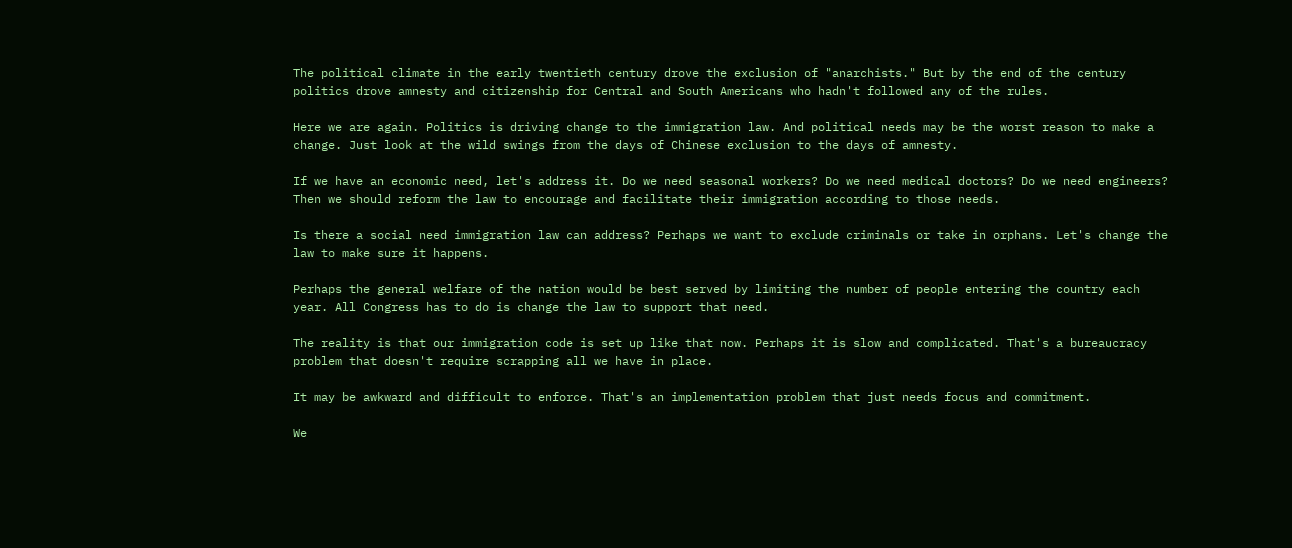The political climate in the early twentieth century drove the exclusion of "anarchists." But by the end of the century politics drove amnesty and citizenship for Central and South Americans who hadn't followed any of the rules.

Here we are again. Politics is driving change to the immigration law. And political needs may be the worst reason to make a change. Just look at the wild swings from the days of Chinese exclusion to the days of amnesty.

If we have an economic need, let's address it. Do we need seasonal workers? Do we need medical doctors? Do we need engineers? Then we should reform the law to encourage and facilitate their immigration according to those needs.

Is there a social need immigration law can address? Perhaps we want to exclude criminals or take in orphans. Let's change the law to make sure it happens.

Perhaps the general welfare of the nation would be best served by limiting the number of people entering the country each year. All Congress has to do is change the law to support that need.

The reality is that our immigration code is set up like that now. Perhaps it is slow and complicated. That's a bureaucracy problem that doesn't require scrapping all we have in place.

It may be awkward and difficult to enforce. That's an implementation problem that just needs focus and commitment.

We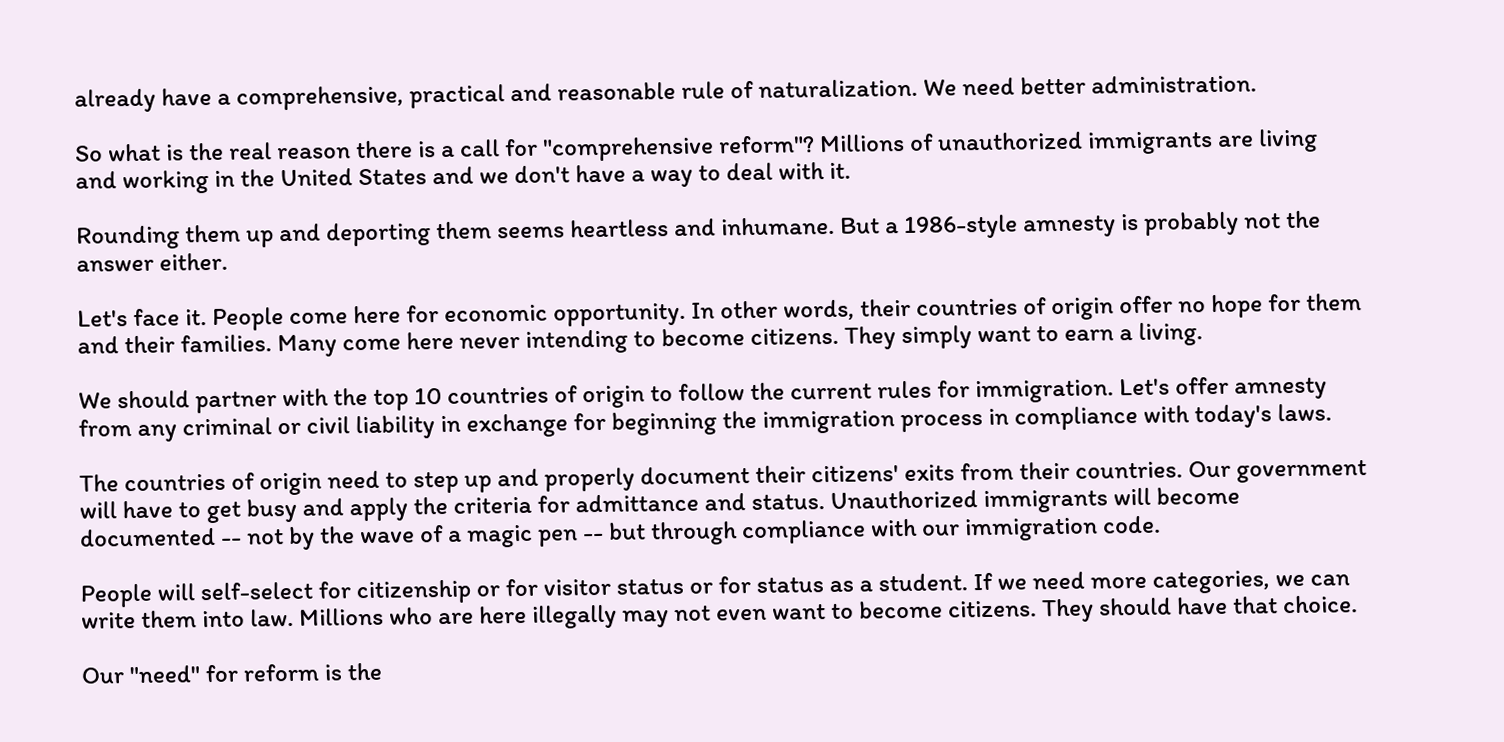already have a comprehensive, practical and reasonable rule of naturalization. We need better administration.

So what is the real reason there is a call for "comprehensive reform"? Millions of unauthorized immigrants are living and working in the United States and we don't have a way to deal with it.

Rounding them up and deporting them seems heartless and inhumane. But a 1986-style amnesty is probably not the answer either.

Let's face it. People come here for economic opportunity. In other words, their countries of origin offer no hope for them and their families. Many come here never intending to become citizens. They simply want to earn a living.

We should partner with the top 10 countries of origin to follow the current rules for immigration. Let's offer amnesty from any criminal or civil liability in exchange for beginning the immigration process in compliance with today's laws.

The countries of origin need to step up and properly document their citizens' exits from their countries. Our government will have to get busy and apply the criteria for admittance and status. Unauthorized immigrants will become documented -- not by the wave of a magic pen -- but through compliance with our immigration code.

People will self-select for citizenship or for visitor status or for status as a student. If we need more categories, we can write them into law. Millions who are here illegally may not even want to become citizens. They should have that choice.

Our "need" for reform is the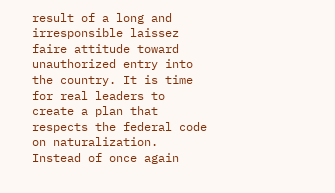result of a long and irresponsible laissez faire attitude toward unauthorized entry into the country. It is time for real leaders to create a plan that respects the federal code on naturalization. Instead of once again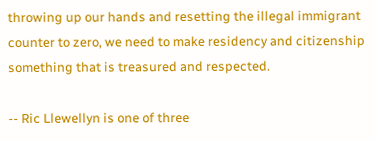throwing up our hands and resetting the illegal immigrant counter to zero, we need to make residency and citizenship something that is treasured and respected.

-- Ric Llewellyn is one of three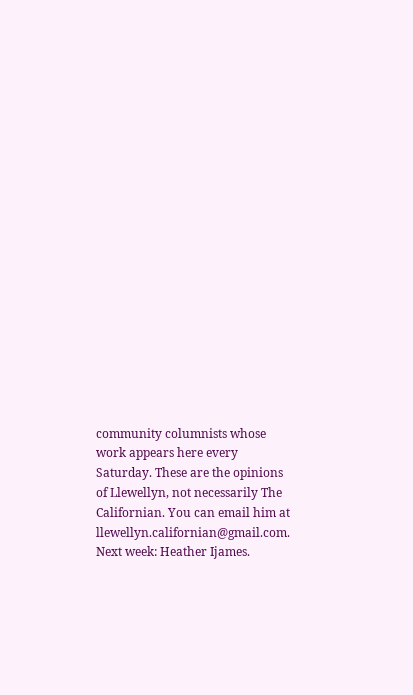community columnists whose work appears here every Saturday. These are the opinions of Llewellyn, not necessarily The Californian. You can email him at llewellyn.californian@gmail.com. Next week: Heather Ijames.